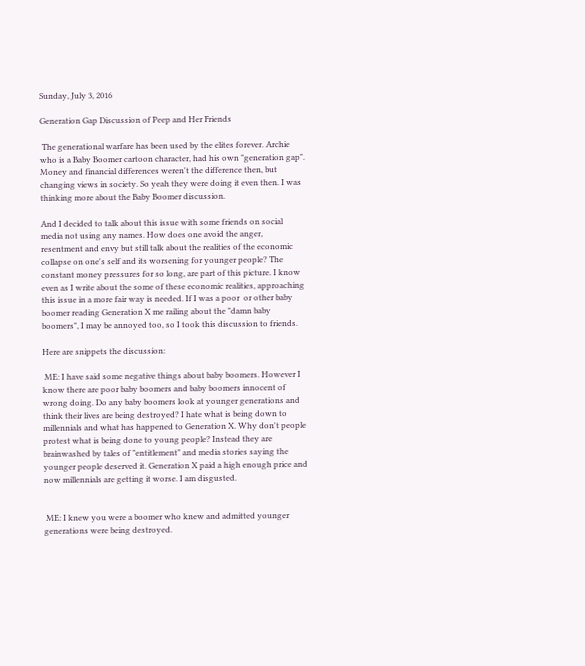Sunday, July 3, 2016

Generation Gap Discussion of Peep and Her Friends

 The generational warfare has been used by the elites forever. Archie who is a Baby Boomer cartoon character, had his own "generation gap". Money and financial differences weren't the difference then, but changing views in society. So yeah they were doing it even then. I was thinking more about the Baby Boomer discussion.

And I decided to talk about this issue with some friends on social media not using any names. How does one avoid the anger, resentment and envy but still talk about the realities of the economic collapse on one's self and its worsening for younger people? The constant money pressures for so long, are part of this picture. I know even as I write about the some of these economic realities, approaching this issue in a more fair way is needed. If I was a poor  or other baby boomer reading Generation X me railing about the "damn baby boomers", I may be annoyed too, so I took this discussion to friends.

Here are snippets the discussion:

 ME: I have said some negative things about baby boomers. However I know there are poor baby boomers and baby boomers innocent of wrong doing. Do any baby boomers look at younger generations and think their lives are being destroyed? I hate what is being down to millennials and what has happened to Generation X. Why don't people protest what is being done to young people? Instead they are brainwashed by tales of "entitlement" and media stories saying the younger people deserved it. Generation X paid a high enough price and now millennials are getting it worse. I am disgusted.


 ME: I knew you were a boomer who knew and admitted younger generations were being destroyed.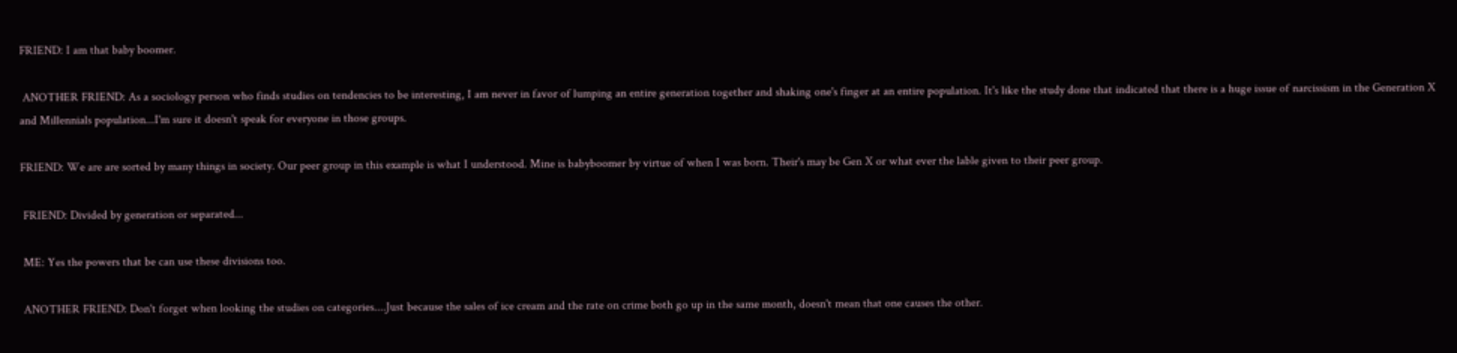FRIEND: I am that baby boomer.

 ANOTHER FRIEND: As a sociology person who finds studies on tendencies to be interesting, I am never in favor of lumping an entire generation together and shaking one's finger at an entire population. It's like the study done that indicated that there is a huge issue of narcissism in the Generation X and Millennials population...I'm sure it doesn't speak for everyone in those groups.

FRIEND: We are are sorted by many things in society. Our peer group in this example is what I understood. Mine is babyboomer by virtue of when I was born. Their's may be Gen X or what ever the lable given to their peer group.

 FRIEND: Divided by generation or separated...

 ME: Yes the powers that be can use these divisions too.

 ANOTHER FRIEND: Don't forget when looking the studies on categories....Just because the sales of ice cream and the rate on crime both go up in the same month, doesn't mean that one causes the other.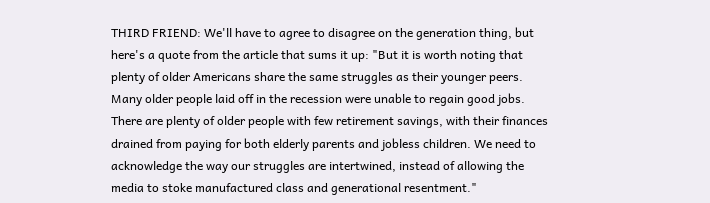THIRD FRIEND: We'll have to agree to disagree on the generation thing, but here's a quote from the article that sums it up: "But it is worth noting that plenty of older Americans share the same struggles as their younger peers. Many older people laid off in the recession were unable to regain good jobs. There are plenty of older people with few retirement savings, with their finances drained from paying for both elderly parents and jobless children. We need to acknowledge the way our struggles are intertwined, instead of allowing the media to stoke manufactured class and generational resentment."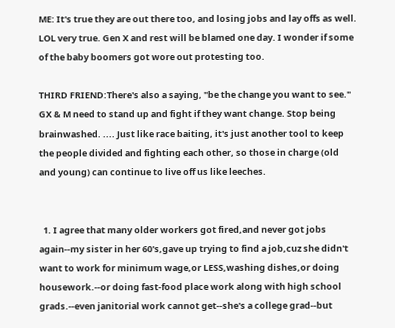ME: It's true they are out there too, and losing jobs and lay offs as well. LOL very true. Gen X and rest will be blamed one day. I wonder if some of the baby boomers got wore out protesting too.

THIRD FRIEND:There's also a saying, "be the change you want to see." GX & M need to stand up and fight if they want change. Stop being brainwashed. .... Just like race baiting, it's just another tool to keep the people divided and fighting each other, so those in charge (old and young) can continue to live off us like leeches.


  1. I agree that many older workers got fired,and never got jobs again--my sister in her 60's,gave up trying to find a job,cuz she didn't want to work for minimum wage,or LESS,washing dishes,or doing housework.--or doing fast-food place work along with high school grads.--even janitorial work cannot get--she's a college grad--but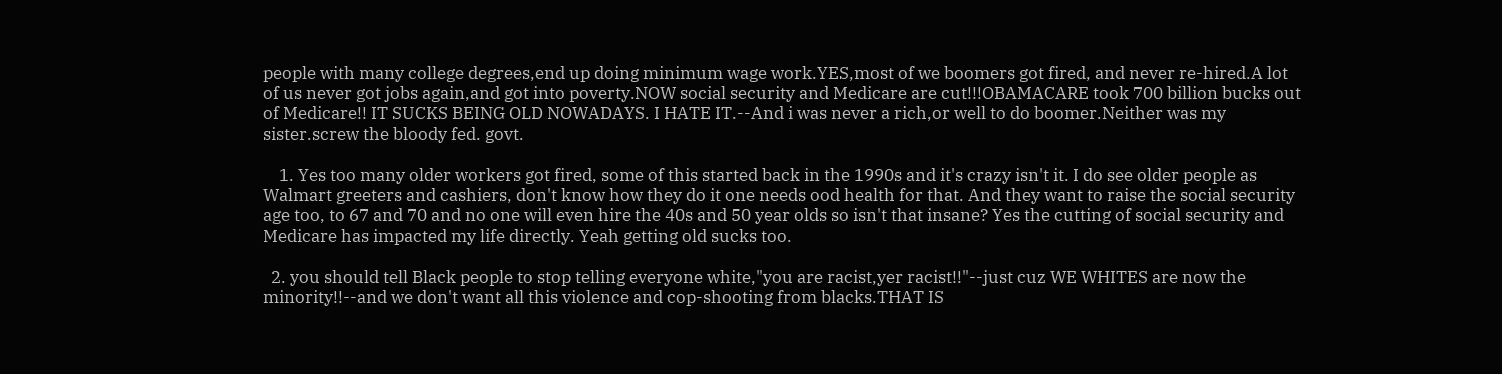people with many college degrees,end up doing minimum wage work.YES,most of we boomers got fired, and never re-hired.A lot of us never got jobs again,and got into poverty.NOW social security and Medicare are cut!!!OBAMACARE took 700 billion bucks out of Medicare!! IT SUCKS BEING OLD NOWADAYS. I HATE IT.--And i was never a rich,or well to do boomer.Neither was my sister.screw the bloody fed. govt.

    1. Yes too many older workers got fired, some of this started back in the 1990s and it's crazy isn't it. I do see older people as Walmart greeters and cashiers, don't know how they do it one needs ood health for that. And they want to raise the social security age too, to 67 and 70 and no one will even hire the 40s and 50 year olds so isn't that insane? Yes the cutting of social security and Medicare has impacted my life directly. Yeah getting old sucks too.

  2. you should tell Black people to stop telling everyone white,"you are racist,yer racist!!"--just cuz WE WHITES are now the minority!!--and we don't want all this violence and cop-shooting from blacks.THAT IS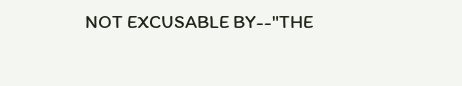NOT EXCUSABLE BY--"THE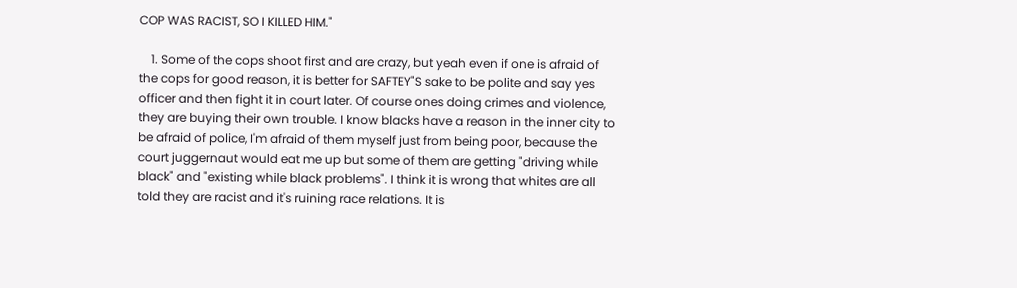COP WAS RACIST, SO I KILLED HIM."

    1. Some of the cops shoot first and are crazy, but yeah even if one is afraid of the cops for good reason, it is better for SAFTEY"S sake to be polite and say yes officer and then fight it in court later. Of course ones doing crimes and violence, they are buying their own trouble. I know blacks have a reason in the inner city to be afraid of police, I'm afraid of them myself just from being poor, because the court juggernaut would eat me up but some of them are getting "driving while black" and "existing while black problems". I think it is wrong that whites are all told they are racist and it's ruining race relations. It is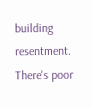building resentment. There's poor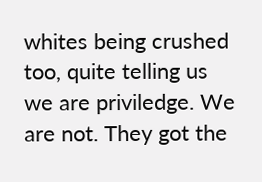whites being crushed too, quite telling us we are priviledge. We are not. They got the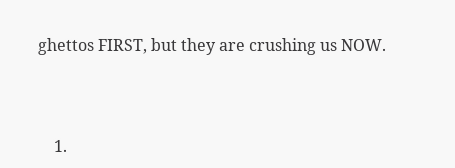ghettos FIRST, but they are crushing us NOW.



    1.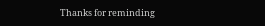Thanks for reminding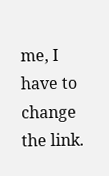me, I have to change the link.